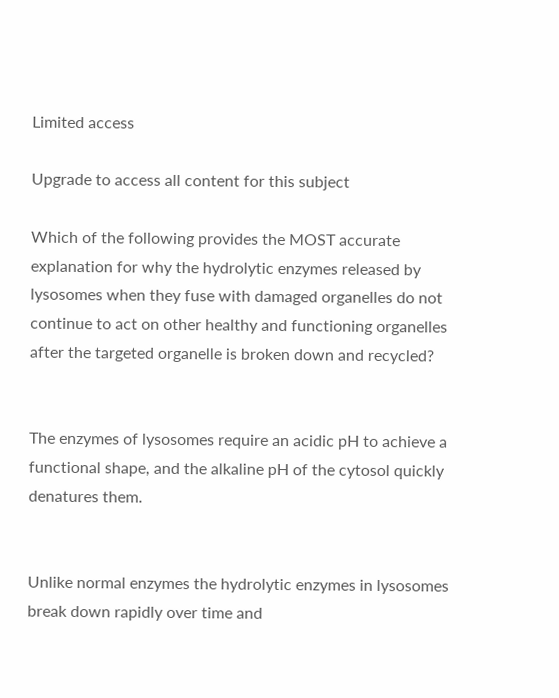Limited access

Upgrade to access all content for this subject

Which of the following provides the MOST accurate explanation for why the hydrolytic enzymes released by lysosomes when they fuse with damaged organelles do not continue to act on other healthy and functioning organelles after the targeted organelle is broken down and recycled?


The enzymes of lysosomes require an acidic pH to achieve a functional shape, and the alkaline pH of the cytosol quickly denatures them.


Unlike normal enzymes the hydrolytic enzymes in lysosomes break down rapidly over time and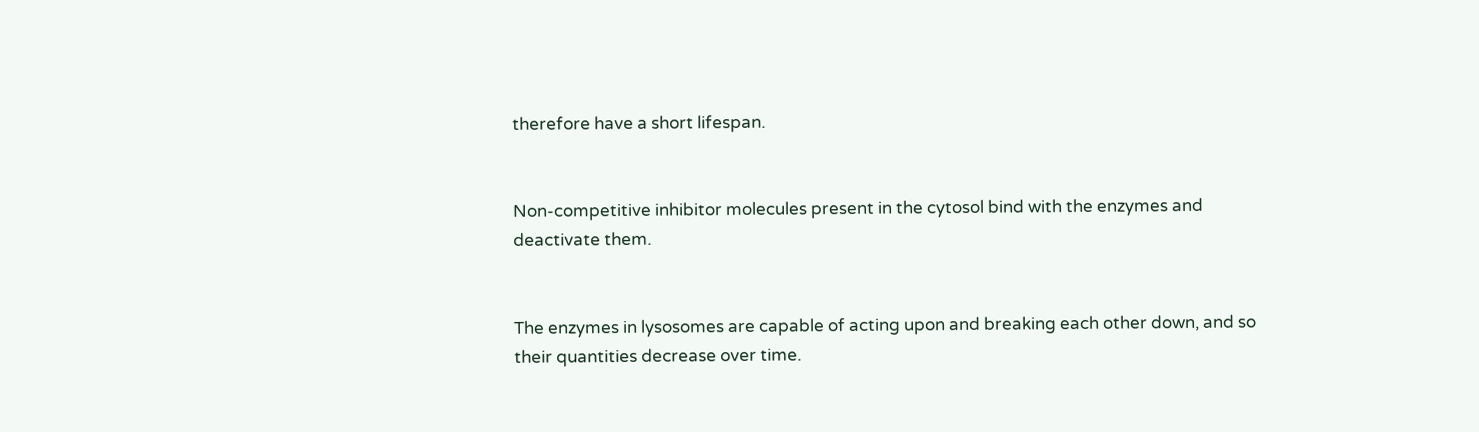therefore have a short lifespan.


Non-competitive inhibitor molecules present in the cytosol bind with the enzymes and deactivate them.


The enzymes in lysosomes are capable of acting upon and breaking each other down, and so their quantities decrease over time.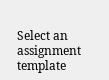Select an assignment template